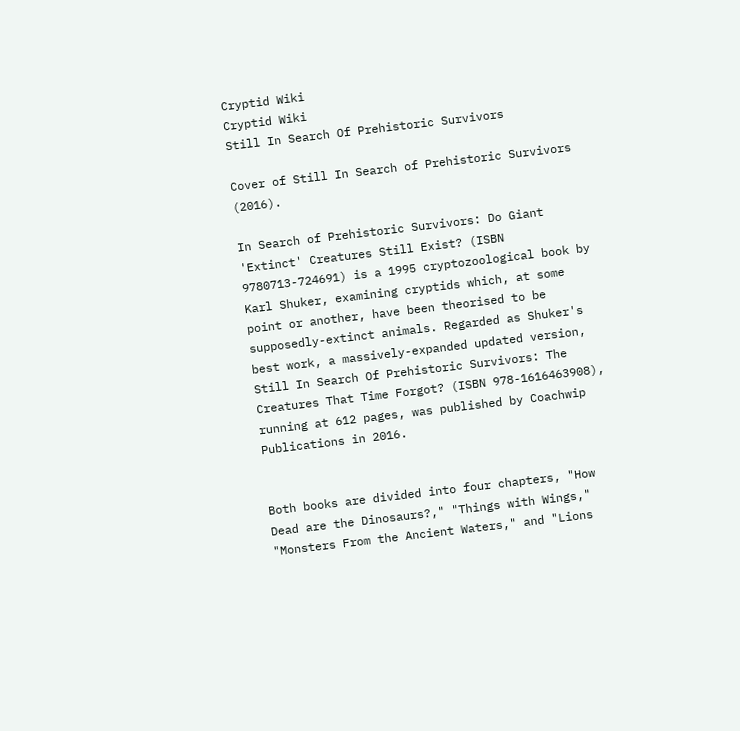Cryptid Wiki
Cryptid Wiki
Still In Search Of Prehistoric Survivors

Cover of Still In Search of Prehistoric Survivors (2016).

In Search of Prehistoric Survivors: Do Giant 'Extinct' Creatures Still Exist? (ISBN 9780713-724691) is a 1995 cryptozoological book by Karl Shuker, examining cryptids which, at some point or another, have been theorised to be supposedly-extinct animals. Regarded as Shuker's best work, a massively-expanded updated version, Still In Search Of Prehistoric Survivors: The Creatures That Time Forgot? (ISBN 978-1616463908), running at 612 pages, was published by Coachwip Publications in 2016.


Both books are divided into four chapters, "How Dead are the Dinosaurs?," "Things with Wings," "Monsters From the Ancient Waters," and "Lions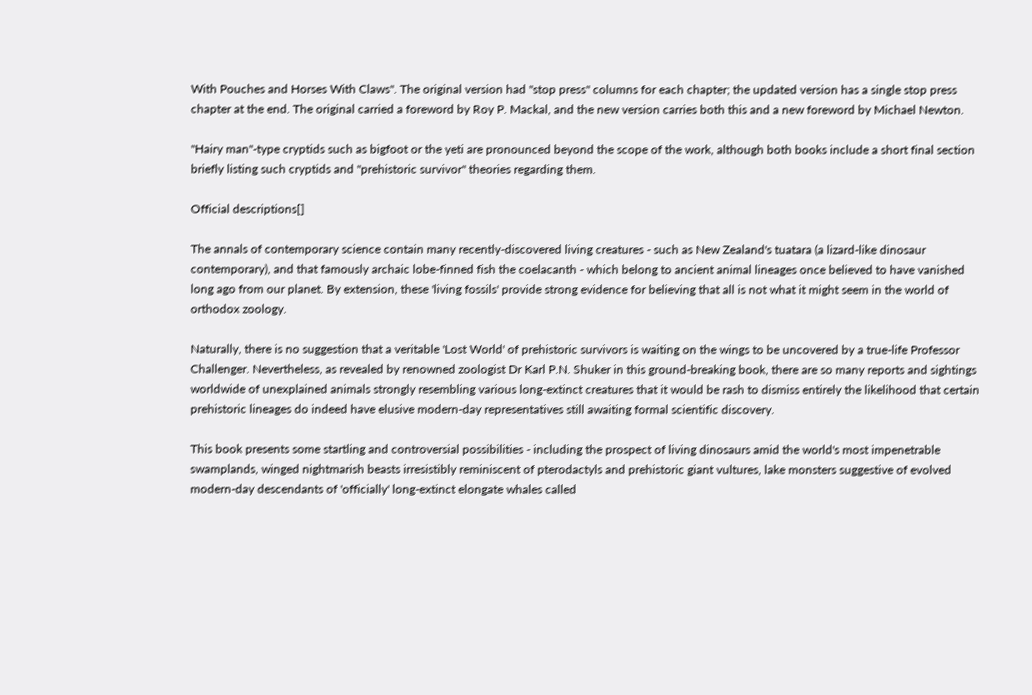With Pouches and Horses With Claws". The original version had "stop press" columns for each chapter; the updated version has a single stop press chapter at the end. The original carried a foreword by Roy P. Mackal, and the new version carries both this and a new foreword by Michael Newton.

"Hairy man"-type cryptids such as bigfoot or the yeti are pronounced beyond the scope of the work, although both books include a short final section briefly listing such cryptids and "prehistoric survivor" theories regarding them.

Official descriptions[]

The annals of contemporary science contain many recently-discovered living creatures - such as New Zealand's tuatara (a lizard-like dinosaur contemporary), and that famously archaic lobe-finned fish the coelacanth - which belong to ancient animal lineages once believed to have vanished long ago from our planet. By extension, these 'living fossils' provide strong evidence for believing that all is not what it might seem in the world of orthodox zoology.

Naturally, there is no suggestion that a veritable 'Lost World' of prehistoric survivors is waiting on the wings to be uncovered by a true-life Professor Challenger. Nevertheless, as revealed by renowned zoologist Dr Karl P.N. Shuker in this ground-breaking book, there are so many reports and sightings worldwide of unexplained animals strongly resembling various long-extinct creatures that it would be rash to dismiss entirely the likelihood that certain prehistoric lineages do indeed have elusive modern-day representatives still awaiting formal scientific discovery.

This book presents some startling and controversial possibilities - including the prospect of living dinosaurs amid the world's most impenetrable swamplands, winged nightmarish beasts irresistibly reminiscent of pterodactyls and prehistoric giant vultures, lake monsters suggestive of evolved modern-day descendants of 'officially' long-extinct elongate whales called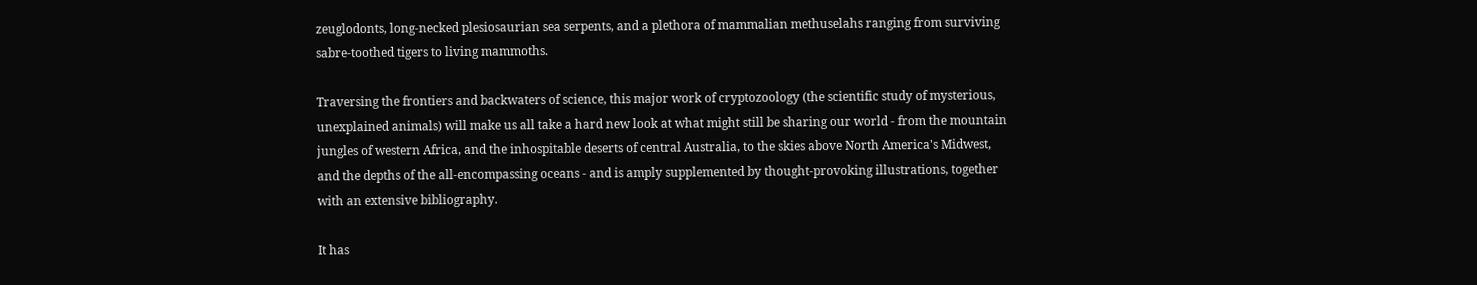zeuglodonts, long-necked plesiosaurian sea serpents, and a plethora of mammalian methuselahs ranging from surviving sabre-toothed tigers to living mammoths.

Traversing the frontiers and backwaters of science, this major work of cryptozoology (the scientific study of mysterious, unexplained animals) will make us all take a hard new look at what might still be sharing our world - from the mountain jungles of western Africa, and the inhospitable deserts of central Australia, to the skies above North America's Midwest, and the depths of the all-encompassing oceans - and is amply supplemented by thought-provoking illustrations, together with an extensive bibliography.

It has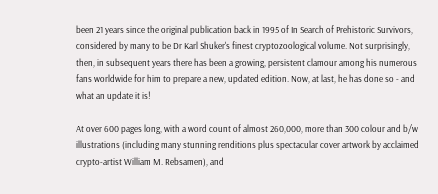been 21 years since the original publication back in 1995 of In Search of Prehistoric Survivors, considered by many to be Dr Karl Shuker's finest cryptozoological volume. Not surprisingly, then, in subsequent years there has been a growing, persistent clamour among his numerous fans worldwide for him to prepare a new, updated edition. Now, at last, he has done so - and what an update it is!

At over 600 pages long, with a word count of almost 260,000, more than 300 colour and b/w illustrations (including many stunning renditions plus spectacular cover artwork by acclaimed crypto-artist William M. Rebsamen), and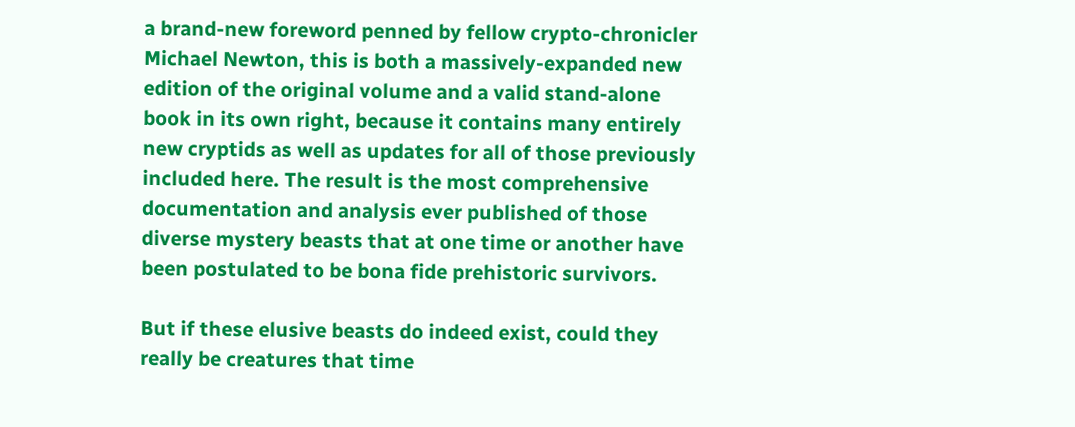a brand-new foreword penned by fellow crypto-chronicler Michael Newton, this is both a massively-expanded new edition of the original volume and a valid stand-alone book in its own right, because it contains many entirely new cryptids as well as updates for all of those previously included here. The result is the most comprehensive documentation and analysis ever published of those diverse mystery beasts that at one time or another have been postulated to be bona fide prehistoric survivors.

But if these elusive beasts do indeed exist, could they really be creatures that time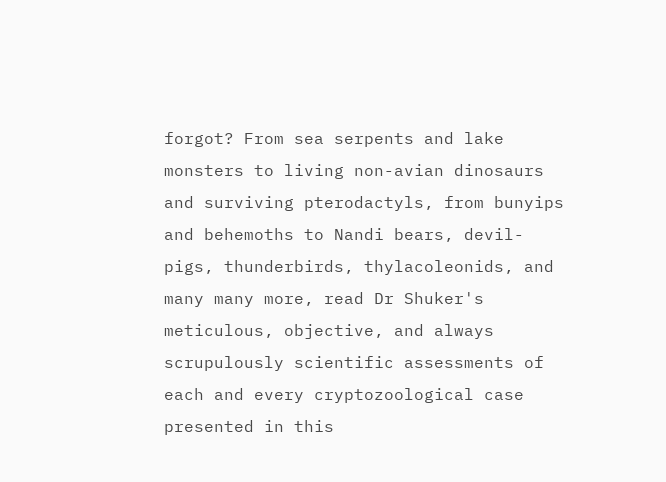forgot? From sea serpents and lake monsters to living non-avian dinosaurs and surviving pterodactyls, from bunyips and behemoths to Nandi bears, devil-pigs, thunderbirds, thylacoleonids, and many many more, read Dr Shuker's meticulous, objective, and always scrupulously scientific assessments of each and every cryptozoological case presented in this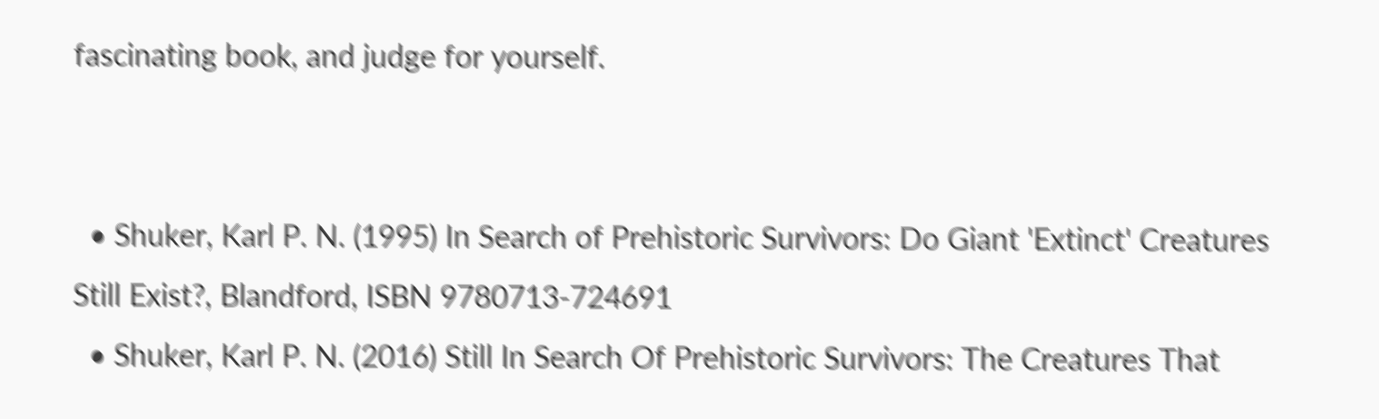fascinating book, and judge for yourself.


  • Shuker, Karl P. N. (1995) In Search of Prehistoric Survivors: Do Giant 'Extinct' Creatures Still Exist?, Blandford, ISBN 9780713-724691
  • Shuker, Karl P. N. (2016) Still In Search Of Prehistoric Survivors: The Creatures That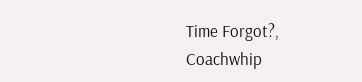Time Forgot?, Coachwhip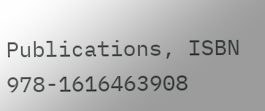Publications, ISBN 978-1616463908